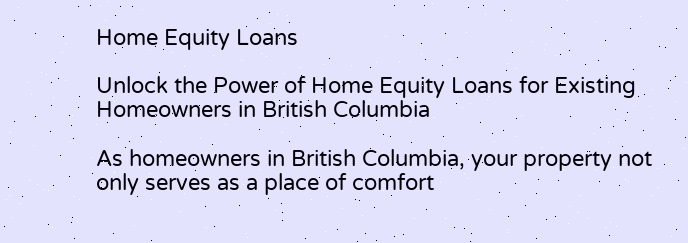Home Equity Loans

Unlock the Power of Home Equity Loans for Existing Homeowners in British Columbia

As homeowners in British Columbia, your property not only serves as a place of comfort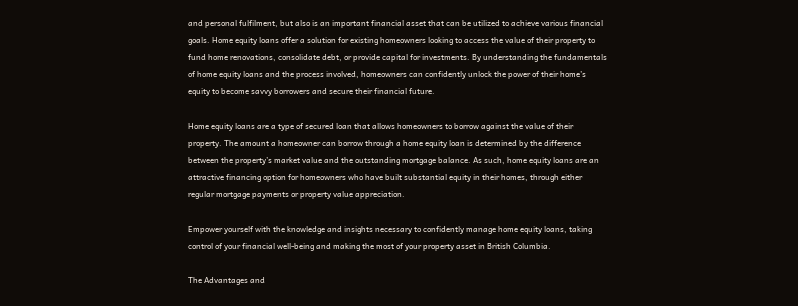and personal fulfilment, but also is an important financial asset that can be utilized to achieve various financial goals. Home equity loans offer a solution for existing homeowners looking to access the value of their property to fund home renovations, consolidate debt, or provide capital for investments. By understanding the fundamentals of home equity loans and the process involved, homeowners can confidently unlock the power of their home’s equity to become savvy borrowers and secure their financial future.

Home equity loans are a type of secured loan that allows homeowners to borrow against the value of their property. The amount a homeowner can borrow through a home equity loan is determined by the difference between the property’s market value and the outstanding mortgage balance. As such, home equity loans are an attractive financing option for homeowners who have built substantial equity in their homes, through either regular mortgage payments or property value appreciation.

Empower yourself with the knowledge and insights necessary to confidently manage home equity loans, taking control of your financial well-being and making the most of your property asset in British Columbia.

The Advantages and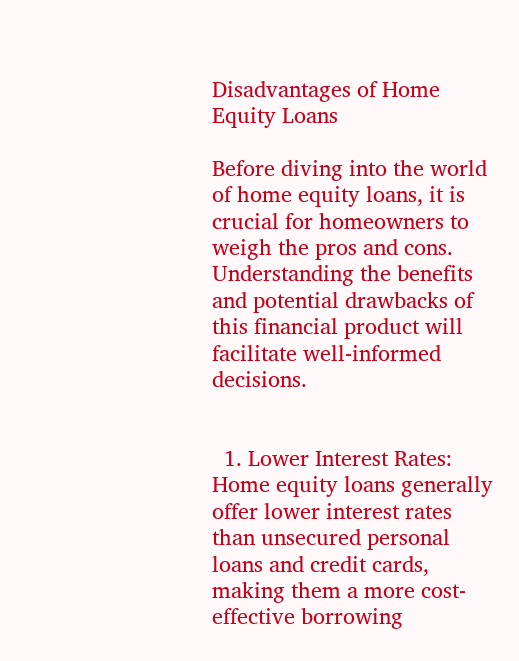Disadvantages of Home Equity Loans

Before diving into the world of home equity loans, it is crucial for homeowners to weigh the pros and cons. Understanding the benefits and potential drawbacks of this financial product will facilitate well-informed decisions.


  1. Lower Interest Rates: Home equity loans generally offer lower interest rates than unsecured personal loans and credit cards, making them a more cost-effective borrowing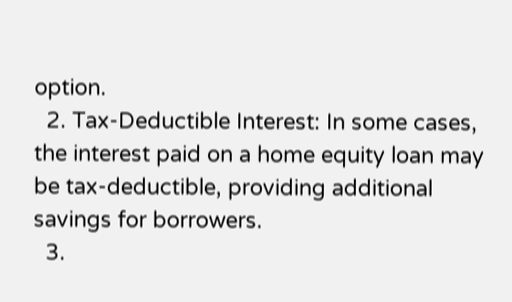option.
  2. Tax-Deductible Interest: In some cases, the interest paid on a home equity loan may be tax-deductible, providing additional savings for borrowers.
  3.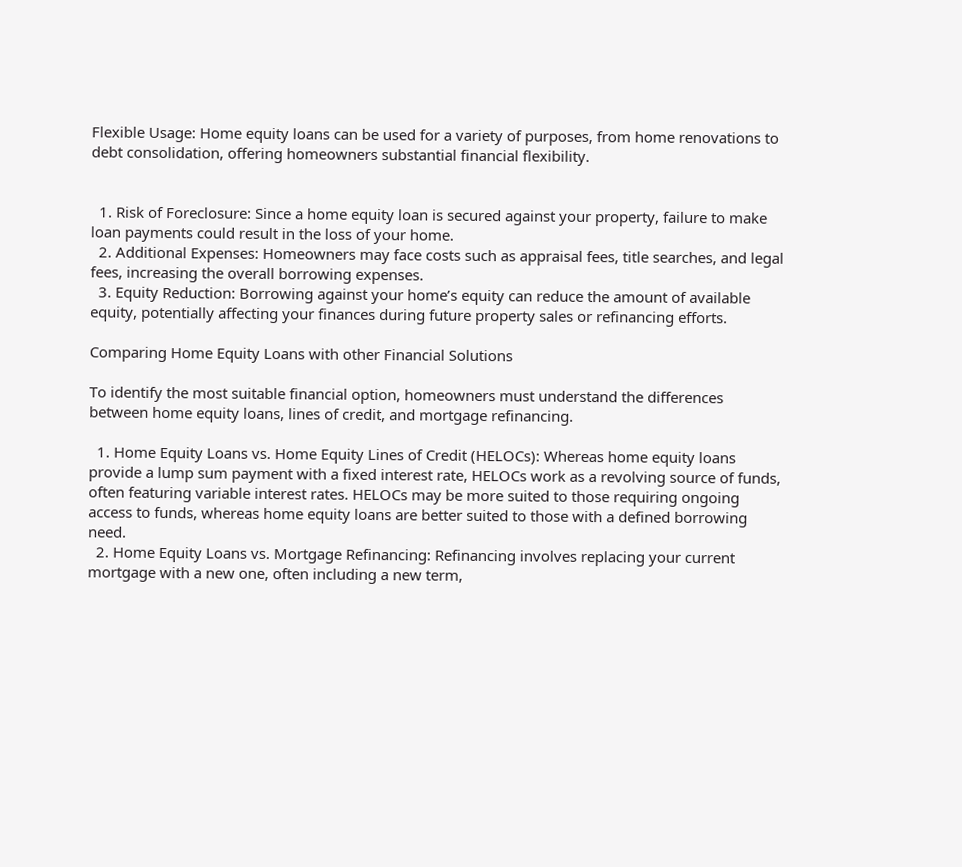Flexible Usage: Home equity loans can be used for a variety of purposes, from home renovations to debt consolidation, offering homeowners substantial financial flexibility.


  1. Risk of Foreclosure: Since a home equity loan is secured against your property, failure to make loan payments could result in the loss of your home.
  2. Additional Expenses: Homeowners may face costs such as appraisal fees, title searches, and legal fees, increasing the overall borrowing expenses.
  3. Equity Reduction: Borrowing against your home’s equity can reduce the amount of available equity, potentially affecting your finances during future property sales or refinancing efforts.

Comparing Home Equity Loans with other Financial Solutions

To identify the most suitable financial option, homeowners must understand the differences between home equity loans, lines of credit, and mortgage refinancing.

  1. Home Equity Loans vs. Home Equity Lines of Credit (HELOCs): Whereas home equity loans provide a lump sum payment with a fixed interest rate, HELOCs work as a revolving source of funds, often featuring variable interest rates. HELOCs may be more suited to those requiring ongoing access to funds, whereas home equity loans are better suited to those with a defined borrowing need.
  2. Home Equity Loans vs. Mortgage Refinancing: Refinancing involves replacing your current mortgage with a new one, often including a new term,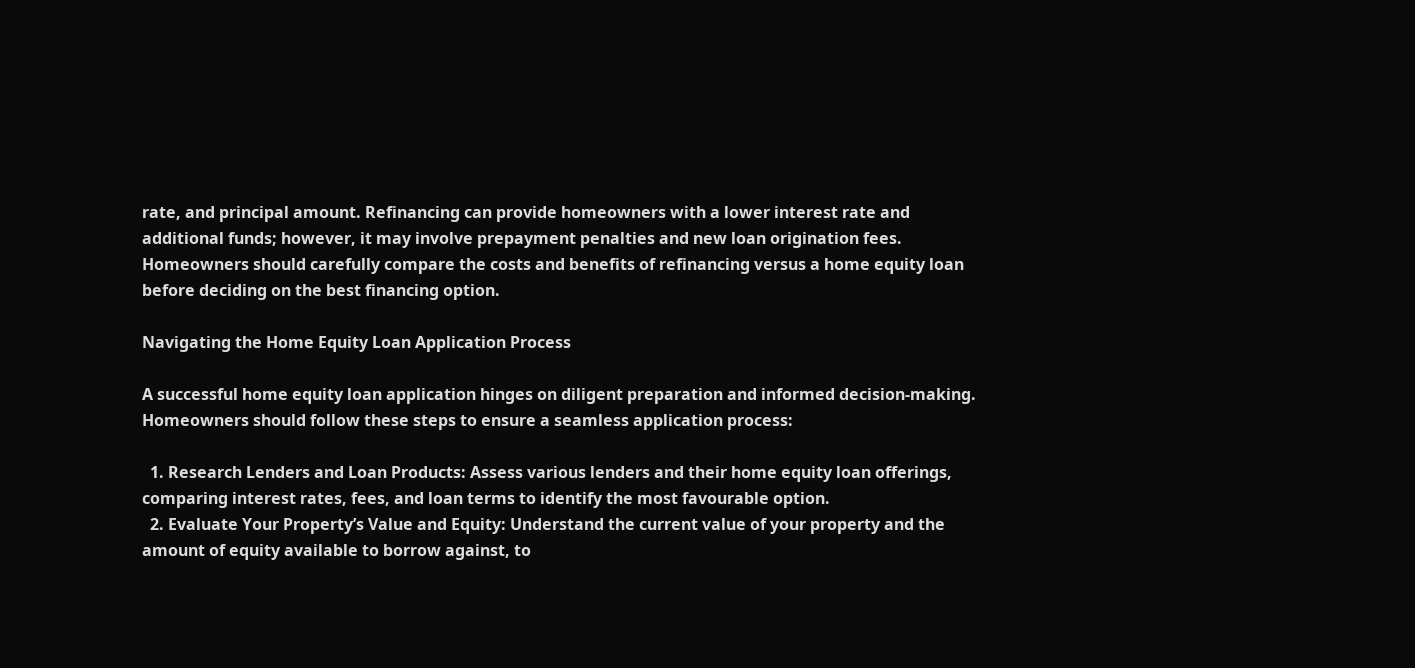rate, and principal amount. Refinancing can provide homeowners with a lower interest rate and additional funds; however, it may involve prepayment penalties and new loan origination fees. Homeowners should carefully compare the costs and benefits of refinancing versus a home equity loan before deciding on the best financing option.

Navigating the Home Equity Loan Application Process

A successful home equity loan application hinges on diligent preparation and informed decision-making. Homeowners should follow these steps to ensure a seamless application process:

  1. Research Lenders and Loan Products: Assess various lenders and their home equity loan offerings, comparing interest rates, fees, and loan terms to identify the most favourable option.
  2. Evaluate Your Property’s Value and Equity: Understand the current value of your property and the amount of equity available to borrow against, to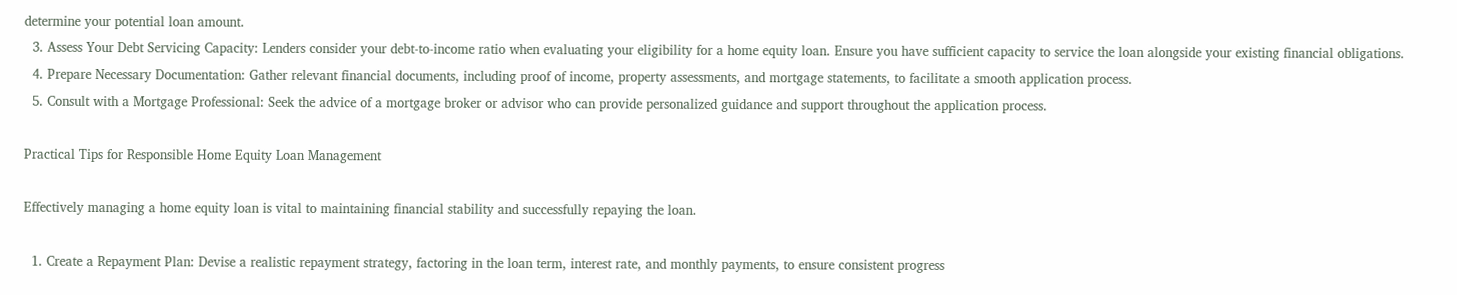determine your potential loan amount.
  3. Assess Your Debt Servicing Capacity: Lenders consider your debt-to-income ratio when evaluating your eligibility for a home equity loan. Ensure you have sufficient capacity to service the loan alongside your existing financial obligations.
  4. Prepare Necessary Documentation: Gather relevant financial documents, including proof of income, property assessments, and mortgage statements, to facilitate a smooth application process.
  5. Consult with a Mortgage Professional: Seek the advice of a mortgage broker or advisor who can provide personalized guidance and support throughout the application process.

Practical Tips for Responsible Home Equity Loan Management

Effectively managing a home equity loan is vital to maintaining financial stability and successfully repaying the loan.

  1. Create a Repayment Plan: Devise a realistic repayment strategy, factoring in the loan term, interest rate, and monthly payments, to ensure consistent progress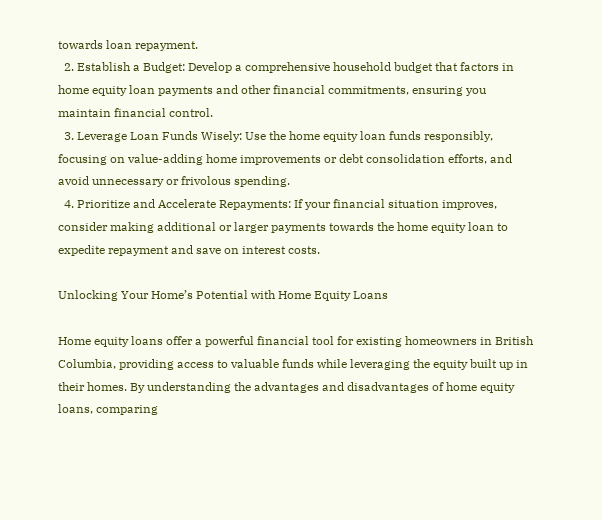towards loan repayment.
  2. Establish a Budget: Develop a comprehensive household budget that factors in home equity loan payments and other financial commitments, ensuring you maintain financial control.
  3. Leverage Loan Funds Wisely: Use the home equity loan funds responsibly, focusing on value-adding home improvements or debt consolidation efforts, and avoid unnecessary or frivolous spending.
  4. Prioritize and Accelerate Repayments: If your financial situation improves, consider making additional or larger payments towards the home equity loan to expedite repayment and save on interest costs.

Unlocking Your Home’s Potential with Home Equity Loans

Home equity loans offer a powerful financial tool for existing homeowners in British Columbia, providing access to valuable funds while leveraging the equity built up in their homes. By understanding the advantages and disadvantages of home equity loans, comparing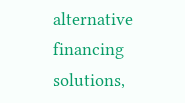alternative financing solutions,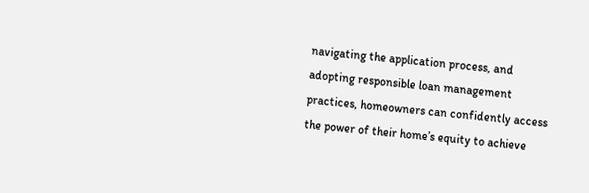navigating the application process, and adopting responsible loan management practices, homeowners can confidently access the power of their home’s equity to achieve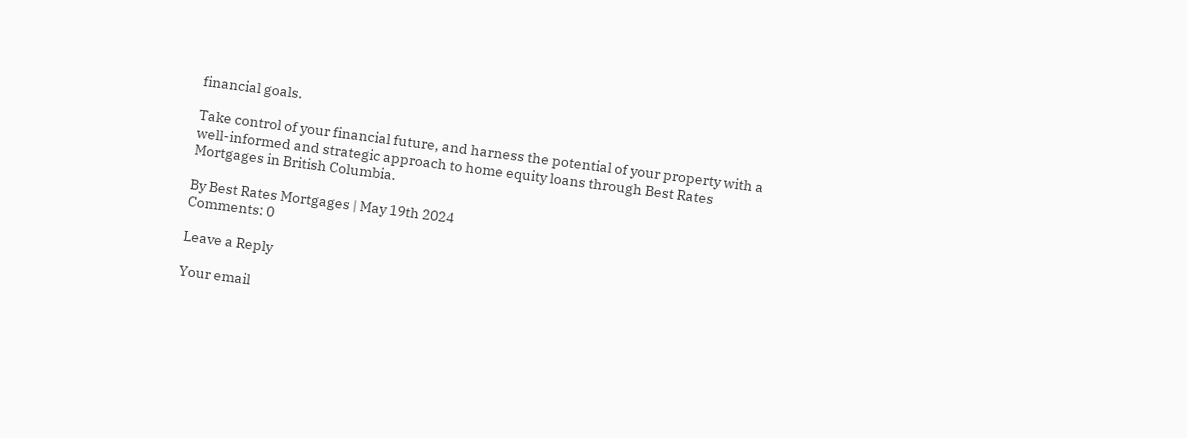financial goals.

Take control of your financial future, and harness the potential of your property with a well-informed and strategic approach to home equity loans through Best Rates Mortgages in British Columbia.

By Best Rates Mortgages | May 19th 2024
Comments: 0

Leave a Reply

Your email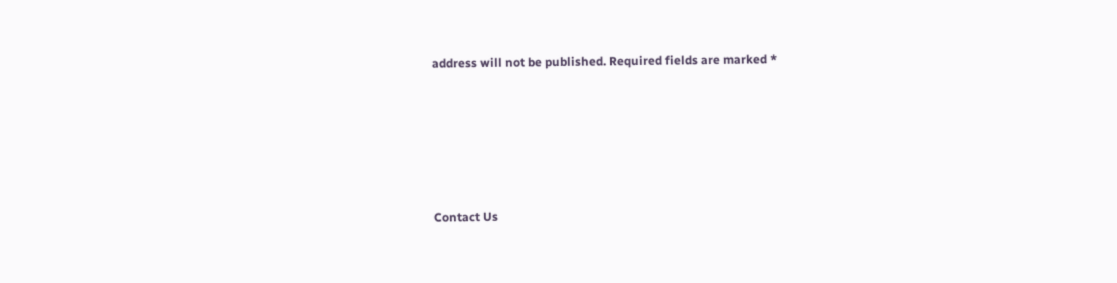address will not be published. Required fields are marked *





Contact Us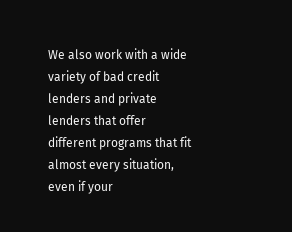We also work with a wide variety of bad credit lenders and private lenders that offer different programs that fit almost every situation, even if your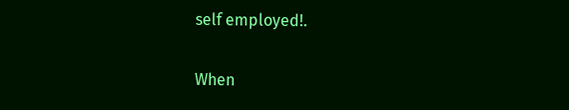self employed!.

When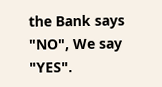the Bank says "NO", We say "YES".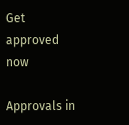Get approved now

Approvals in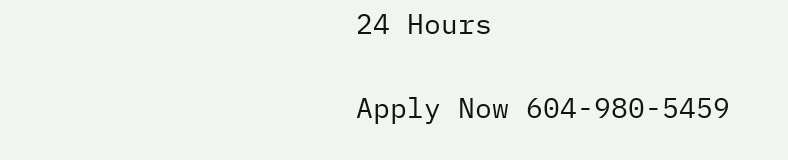24 Hours

Apply Now 604-980-5459